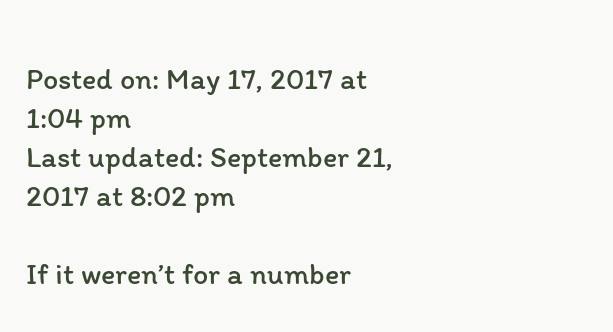Posted on: May 17, 2017 at 1:04 pm
Last updated: September 21, 2017 at 8:02 pm

If it weren’t for a number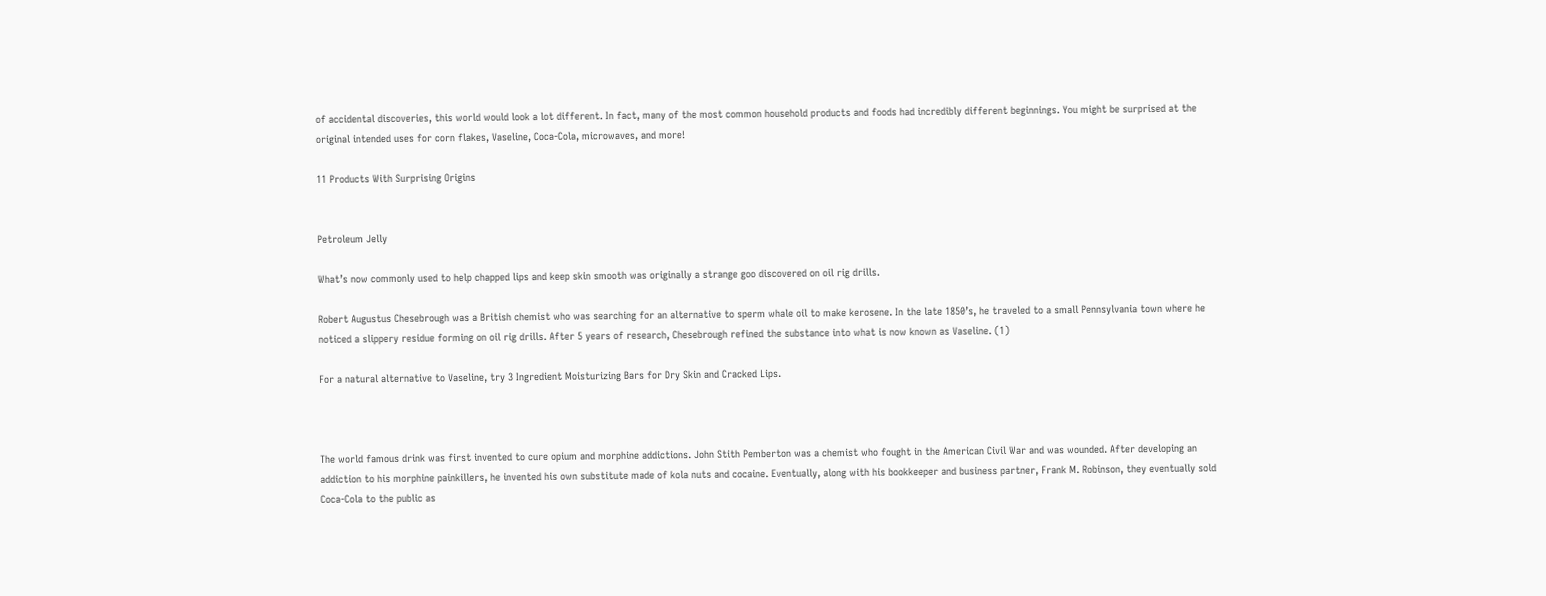of accidental discoveries, this world would look a lot different. In fact, many of the most common household products and foods had incredibly different beginnings. You might be surprised at the original intended uses for corn flakes, Vaseline, Coca-Cola, microwaves, and more!

11 Products With Surprising Origins


Petroleum Jelly

What’s now commonly used to help chapped lips and keep skin smooth was originally a strange goo discovered on oil rig drills.

Robert Augustus Chesebrough was a British chemist who was searching for an alternative to sperm whale oil to make kerosene. In the late 1850’s, he traveled to a small Pennsylvania town where he noticed a slippery residue forming on oil rig drills. After 5 years of research, Chesebrough refined the substance into what is now known as Vaseline. (1)

For a natural alternative to Vaseline, try 3 Ingredient Moisturizing Bars for Dry Skin and Cracked Lips.



The world famous drink was first invented to cure opium and morphine addictions. John Stith Pemberton was a chemist who fought in the American Civil War and was wounded. After developing an addiction to his morphine painkillers, he invented his own substitute made of kola nuts and cocaine. Eventually, along with his bookkeeper and business partner, Frank M. Robinson, they eventually sold Coca-Cola to the public as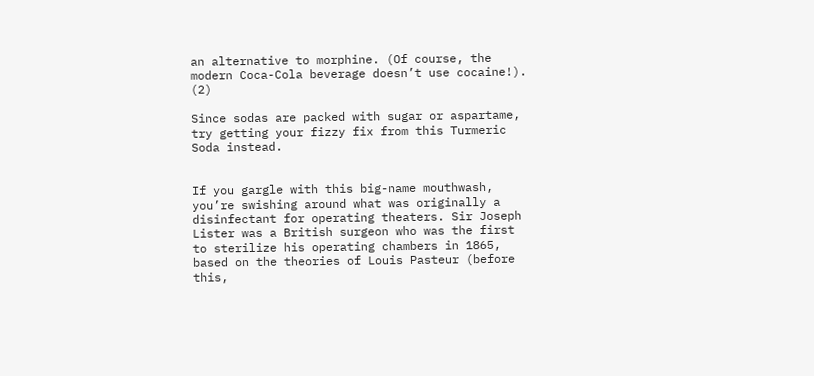an alternative to morphine. (Of course, the modern Coca-Cola beverage doesn’t use cocaine!). (2)

Since sodas are packed with sugar or aspartame, try getting your fizzy fix from this Turmeric Soda instead.


If you gargle with this big-name mouthwash, you’re swishing around what was originally a disinfectant for operating theaters. Sir Joseph Lister was a British surgeon who was the first to sterilize his operating chambers in 1865, based on the theories of Louis Pasteur (before this,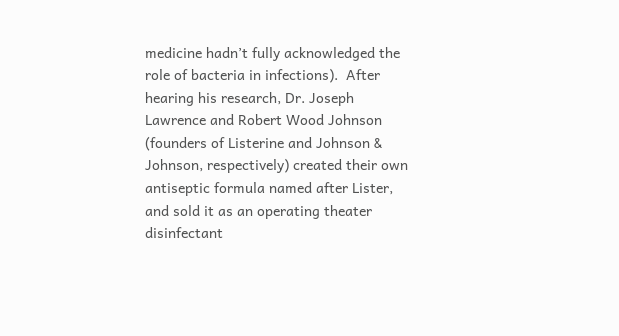medicine hadn’t fully acknowledged the role of bacteria in infections).  After hearing his research, Dr. Joseph Lawrence and Robert Wood Johnson (founders of Listerine and Johnson & Johnson, respectively) created their own antiseptic formula named after Lister, and sold it as an operating theater disinfectant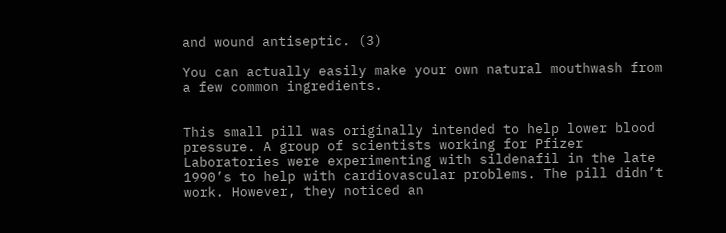and wound antiseptic. (3)

You can actually easily make your own natural mouthwash from a few common ingredients.


This small pill was originally intended to help lower blood pressure. A group of scientists working for Pfizer Laboratories were experimenting with sildenafil in the late 1990’s to help with cardiovascular problems. The pill didn’t work. However, they noticed an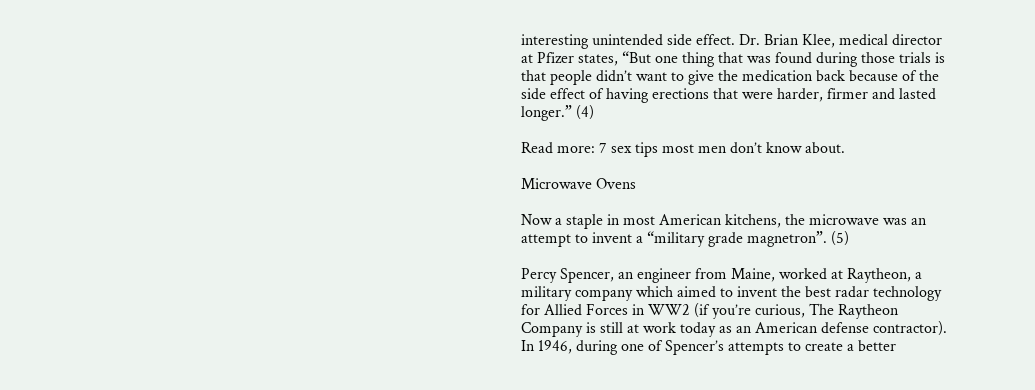interesting unintended side effect. Dr. Brian Klee, medical director at Pfizer states, “But one thing that was found during those trials is that people didn’t want to give the medication back because of the side effect of having erections that were harder, firmer and lasted longer.” (4)

Read more: 7 sex tips most men don’t know about.

Microwave Ovens

Now a staple in most American kitchens, the microwave was an attempt to invent a “military grade magnetron”. (5)

Percy Spencer, an engineer from Maine, worked at Raytheon, a military company which aimed to invent the best radar technology for Allied Forces in WW2 (if you’re curious, The Raytheon Company is still at work today as an American defense contractor). In 1946, during one of Spencer’s attempts to create a better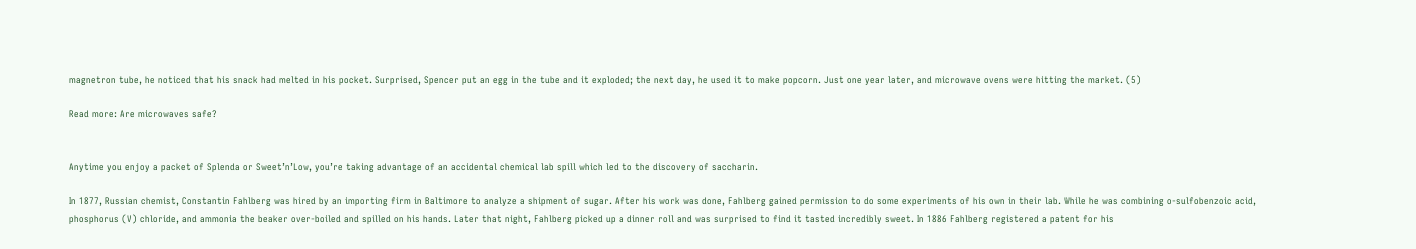magnetron tube, he noticed that his snack had melted in his pocket. Surprised, Spencer put an egg in the tube and it exploded; the next day, he used it to make popcorn. Just one year later, and microwave ovens were hitting the market. (5)

Read more: Are microwaves safe?


Anytime you enjoy a packet of Splenda or Sweet’n’Low, you’re taking advantage of an accidental chemical lab spill which led to the discovery of saccharin.

In 1877, Russian chemist, Constantin Fahlberg was hired by an importing firm in Baltimore to analyze a shipment of sugar. After his work was done, Fahlberg gained permission to do some experiments of his own in their lab. While he was combining o-sulfobenzoic acid, phosphorus (V) chloride, and ammonia the beaker over-boiled and spilled on his hands. Later that night, Fahlberg picked up a dinner roll and was surprised to find it tasted incredibly sweet. In 1886 Fahlberg registered a patent for his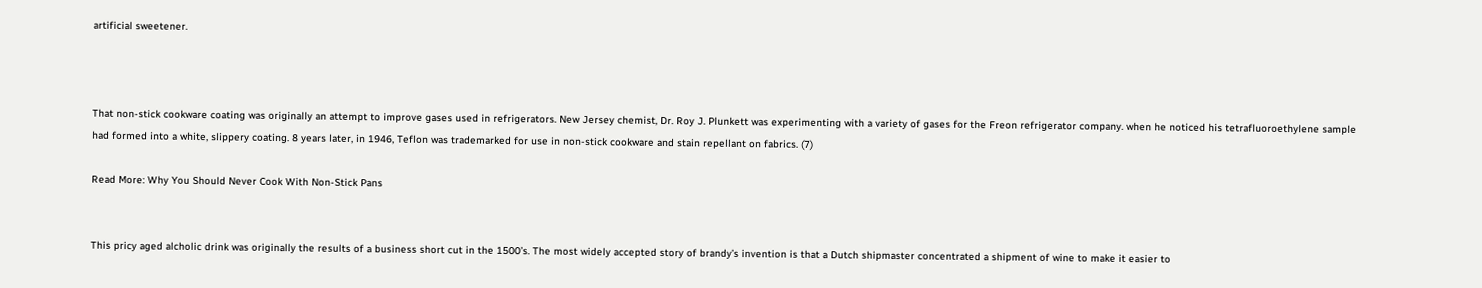artificial sweetener.



That non-stick cookware coating was originally an attempt to improve gases used in refrigerators. New Jersey chemist, Dr. Roy J. Plunkett was experimenting with a variety of gases for the Freon refrigerator company. when he noticed his tetrafluoroethylene sample had formed into a white, slippery coating. 8 years later, in 1946, Teflon was trademarked for use in non-stick cookware and stain repellant on fabrics. (7)

Read More: Why You Should Never Cook With Non-Stick Pans


This pricy aged alcholic drink was originally the results of a business short cut in the 1500’s. The most widely accepted story of brandy’s invention is that a Dutch shipmaster concentrated a shipment of wine to make it easier to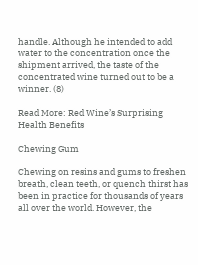handle. Although he intended to add water to the concentration once the shipment arrived, the taste of the concentrated wine turned out to be a winner. (8)

Read More: Red Wine’s Surprising Health Benefits

Chewing Gum

Chewing on resins and gums to freshen breath, clean teeth, or quench thirst has been in practice for thousands of years all over the world. However, the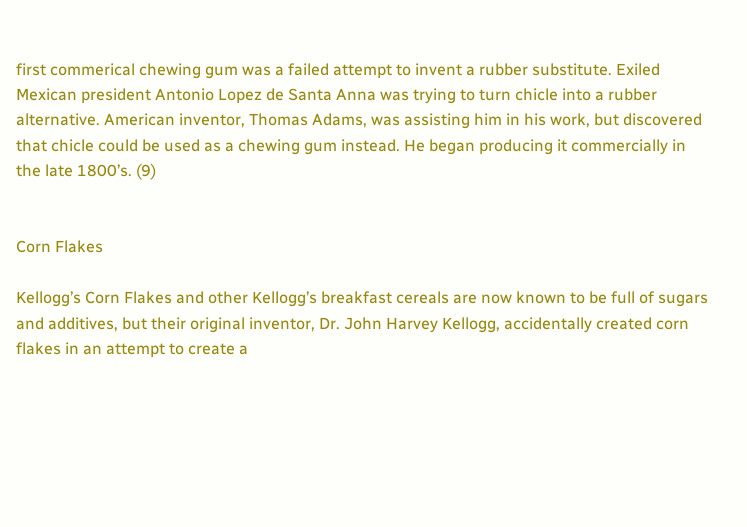first commerical chewing gum was a failed attempt to invent a rubber substitute. Exiled Mexican president Antonio Lopez de Santa Anna was trying to turn chicle into a rubber alternative. American inventor, Thomas Adams, was assisting him in his work, but discovered that chicle could be used as a chewing gum instead. He began producing it commercially in the late 1800’s. (9)


Corn Flakes

Kellogg’s Corn Flakes and other Kellogg’s breakfast cereals are now known to be full of sugars and additives, but their original inventor, Dr. John Harvey Kellogg, accidentally created corn flakes in an attempt to create a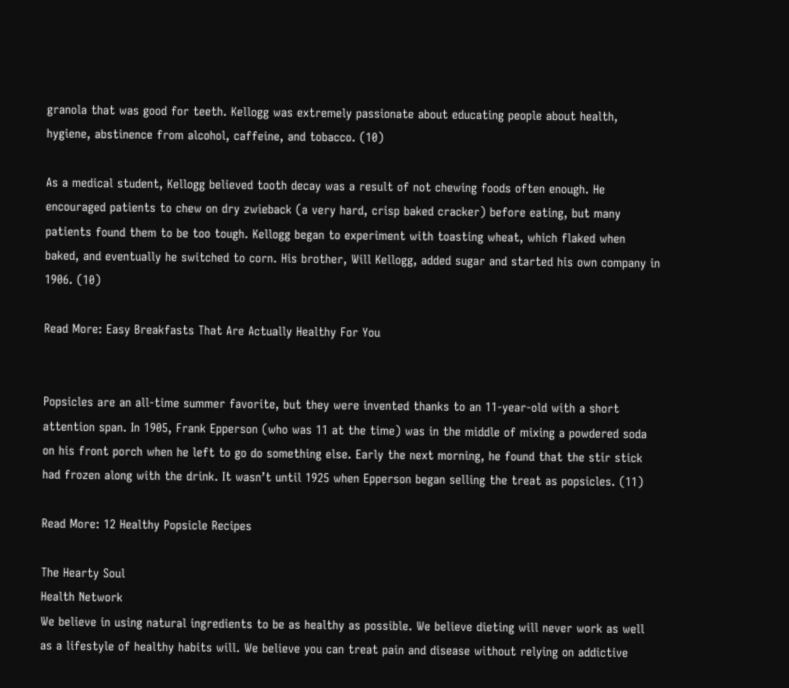granola that was good for teeth. Kellogg was extremely passionate about educating people about health, hygiene, abstinence from alcohol, caffeine, and tobacco. (10)

As a medical student, Kellogg believed tooth decay was a result of not chewing foods often enough. He encouraged patients to chew on dry zwieback (a very hard, crisp baked cracker) before eating, but many patients found them to be too tough. Kellogg began to experiment with toasting wheat, which flaked when baked, and eventually he switched to corn. His brother, Will Kellogg, added sugar and started his own company in 1906. (10)

Read More: Easy Breakfasts That Are Actually Healthy For You


Popsicles are an all-time summer favorite, but they were invented thanks to an 11-year-old with a short attention span. In 1905, Frank Epperson (who was 11 at the time) was in the middle of mixing a powdered soda on his front porch when he left to go do something else. Early the next morning, he found that the stir stick had frozen along with the drink. It wasn’t until 1925 when Epperson began selling the treat as popsicles. (11)

Read More: 12 Healthy Popsicle Recipes

The Hearty Soul
Health Network
We believe in using natural ingredients to be as healthy as possible. We believe dieting will never work as well as a lifestyle of healthy habits will. We believe you can treat pain and disease without relying on addictive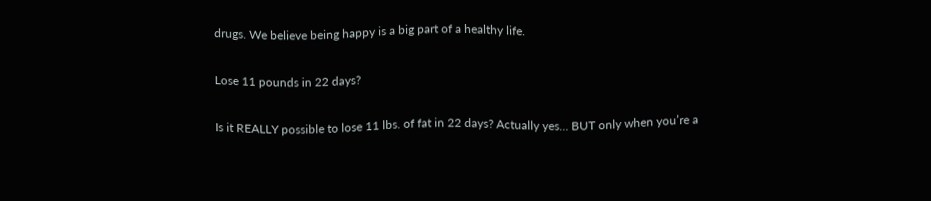drugs. We believe being happy is a big part of a healthy life.

Lose 11 pounds in 22 days?

Is it REALLY possible to lose 11 lbs. of fat in 22 days? Actually yes… BUT only when you’re a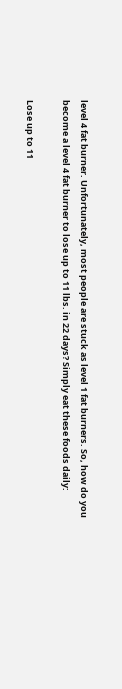level 4 fat burner. Unfortunately, most people are stuck as level 1 fat burners. So, how do you become a level 4 fat burner to lose up to 11 lbs. in 22 days? Simply eat these foods daily:

Lose up to 11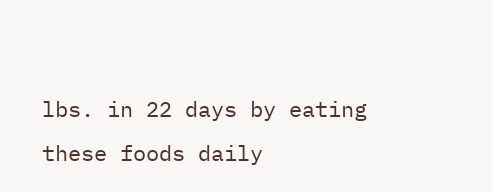lbs. in 22 days by eating these foods daily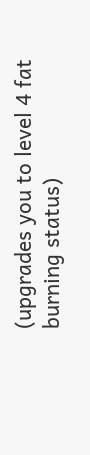(upgrades you to level 4 fat burning status)